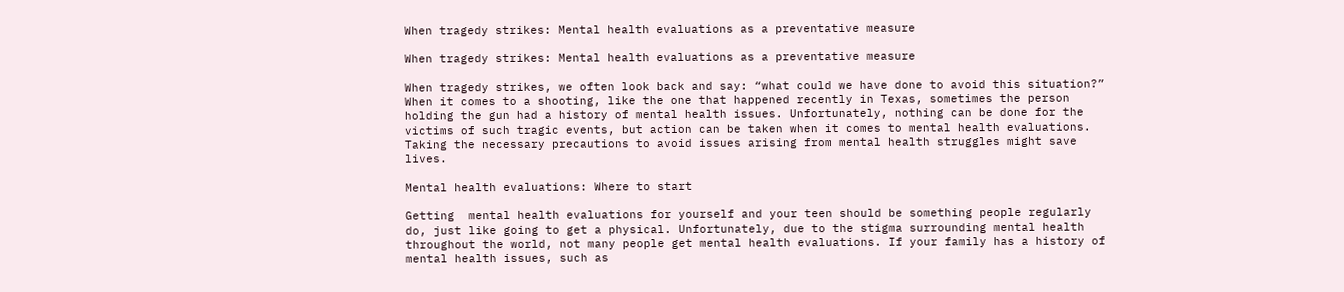When tragedy strikes: Mental health evaluations as a preventative measure

When tragedy strikes: Mental health evaluations as a preventative measure

When tragedy strikes, we often look back and say: “what could we have done to avoid this situation?” When it comes to a shooting, like the one that happened recently in Texas, sometimes the person holding the gun had a history of mental health issues. Unfortunately, nothing can be done for the victims of such tragic events, but action can be taken when it comes to mental health evaluations. Taking the necessary precautions to avoid issues arising from mental health struggles might save lives.

Mental health evaluations: Where to start

Getting  mental health evaluations for yourself and your teen should be something people regularly do, just like going to get a physical. Unfortunately, due to the stigma surrounding mental health throughout the world, not many people get mental health evaluations. If your family has a history of mental health issues, such as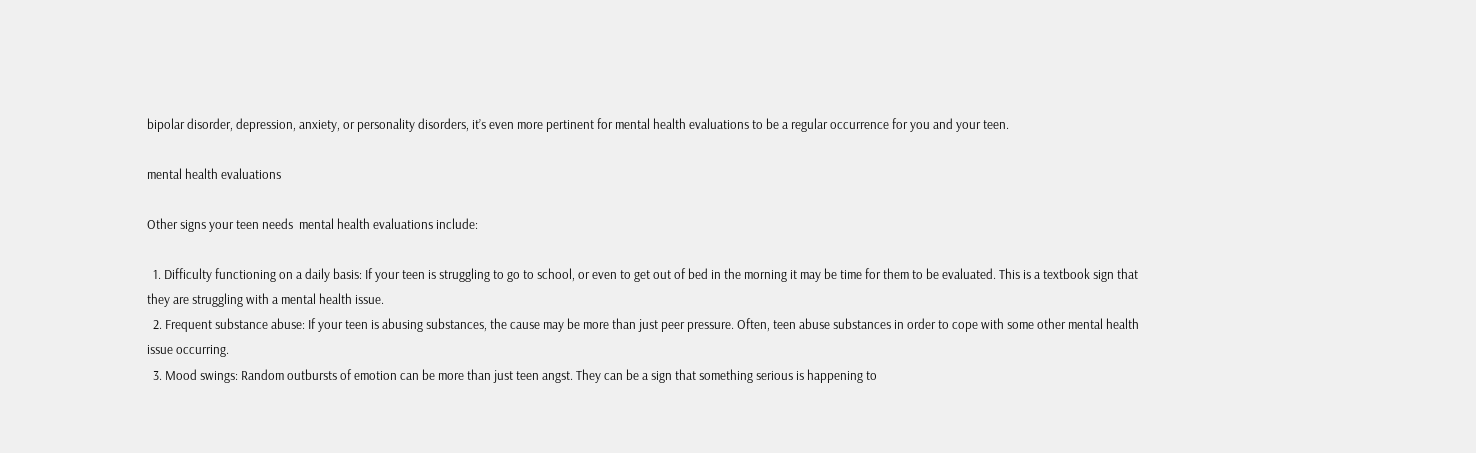bipolar disorder, depression, anxiety, or personality disorders, it’s even more pertinent for mental health evaluations to be a regular occurrence for you and your teen.

mental health evaluations

Other signs your teen needs  mental health evaluations include:

  1. Difficulty functioning on a daily basis: If your teen is struggling to go to school, or even to get out of bed in the morning it may be time for them to be evaluated. This is a textbook sign that they are struggling with a mental health issue.
  2. Frequent substance abuse: If your teen is abusing substances, the cause may be more than just peer pressure. Often, teen abuse substances in order to cope with some other mental health issue occurring.
  3. Mood swings: Random outbursts of emotion can be more than just teen angst. They can be a sign that something serious is happening to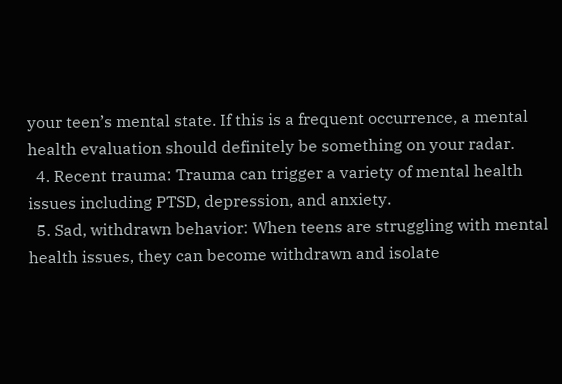your teen’s mental state. If this is a frequent occurrence, a mental health evaluation should definitely be something on your radar.
  4. Recent trauma: Trauma can trigger a variety of mental health issues including PTSD, depression, and anxiety.
  5. Sad, withdrawn behavior: When teens are struggling with mental health issues, they can become withdrawn and isolate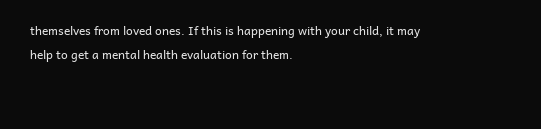themselves from loved ones. If this is happening with your child, it may help to get a mental health evaluation for them.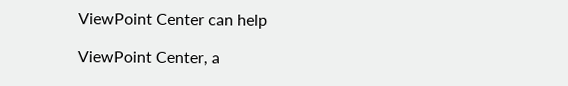ViewPoint Center can help

ViewPoint Center, a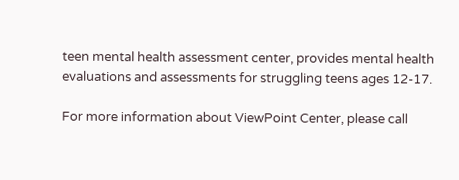teen mental health assessment center, provides mental health evaluations and assessments for struggling teens ages 12-17.

For more information about ViewPoint Center, please call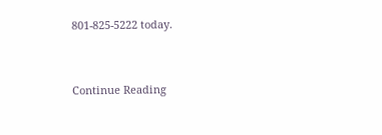801-825-5222 today.


Continue Reading